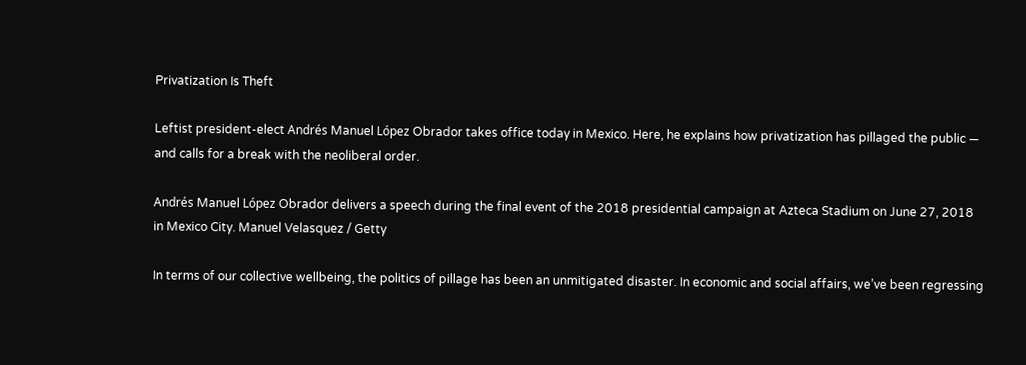Privatization Is Theft

Leftist president-elect Andrés Manuel López Obrador takes office today in Mexico. Here, he explains how privatization has pillaged the public — and calls for a break with the neoliberal order.

Andrés Manuel López Obrador delivers a speech during the final event of the 2018 presidential campaign at Azteca Stadium on June 27, 2018 in Mexico City. Manuel Velasquez / Getty

In terms of our collective wellbeing, the politics of pillage has been an unmitigated disaster. In economic and social affairs, we’ve been regressing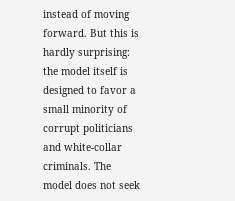instead of moving forward. But this is hardly surprising: the model itself is designed to favor a small minority of corrupt politicians and white-collar criminals. The model does not seek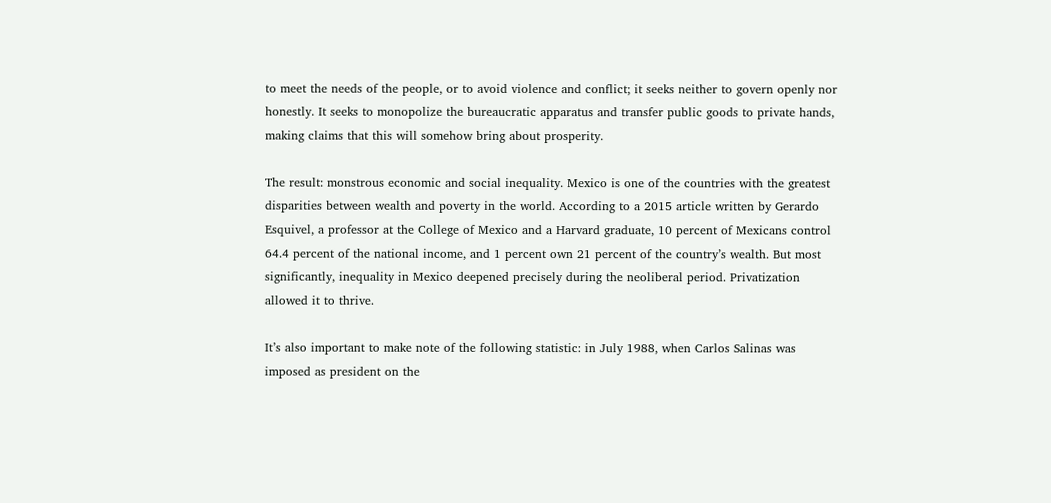to meet the needs of the people, or to avoid violence and conflict; it seeks neither to govern openly nor honestly. It seeks to monopolize the bureaucratic apparatus and transfer public goods to private hands, making claims that this will somehow bring about prosperity.

The result: monstrous economic and social inequality. Mexico is one of the countries with the greatest disparities between wealth and poverty in the world. According to a 2015 article written by Gerardo Esquivel, a professor at the College of Mexico and a Harvard graduate, 10 percent of Mexicans control 64.4 percent of the national income, and 1 percent own 21 percent of the country’s wealth. But most significantly, inequality in Mexico deepened precisely during the neoliberal period. Privatization allowed it to thrive.

It’s also important to make note of the following statistic: in July 1988, when Carlos Salinas was imposed as president on the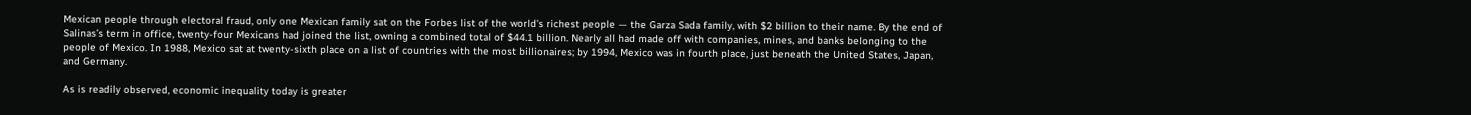Mexican people through electoral fraud, only one Mexican family sat on the Forbes list of the world’s richest people — the Garza Sada family, with $2 billion to their name. By the end of Salinas’s term in office, twenty-four Mexicans had joined the list, owning a combined total of $44.1 billion. Nearly all had made off with companies, mines, and banks belonging to the people of Mexico. In 1988, Mexico sat at twenty-sixth place on a list of countries with the most billionaires; by 1994, Mexico was in fourth place, just beneath the United States, Japan, and Germany.

As is readily observed, economic inequality today is greater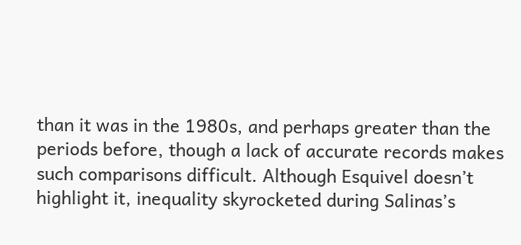than it was in the 1980s, and perhaps greater than the periods before, though a lack of accurate records makes such comparisons difficult. Although Esquivel doesn’t highlight it, inequality skyrocketed during Salinas’s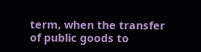term, when the transfer of public goods to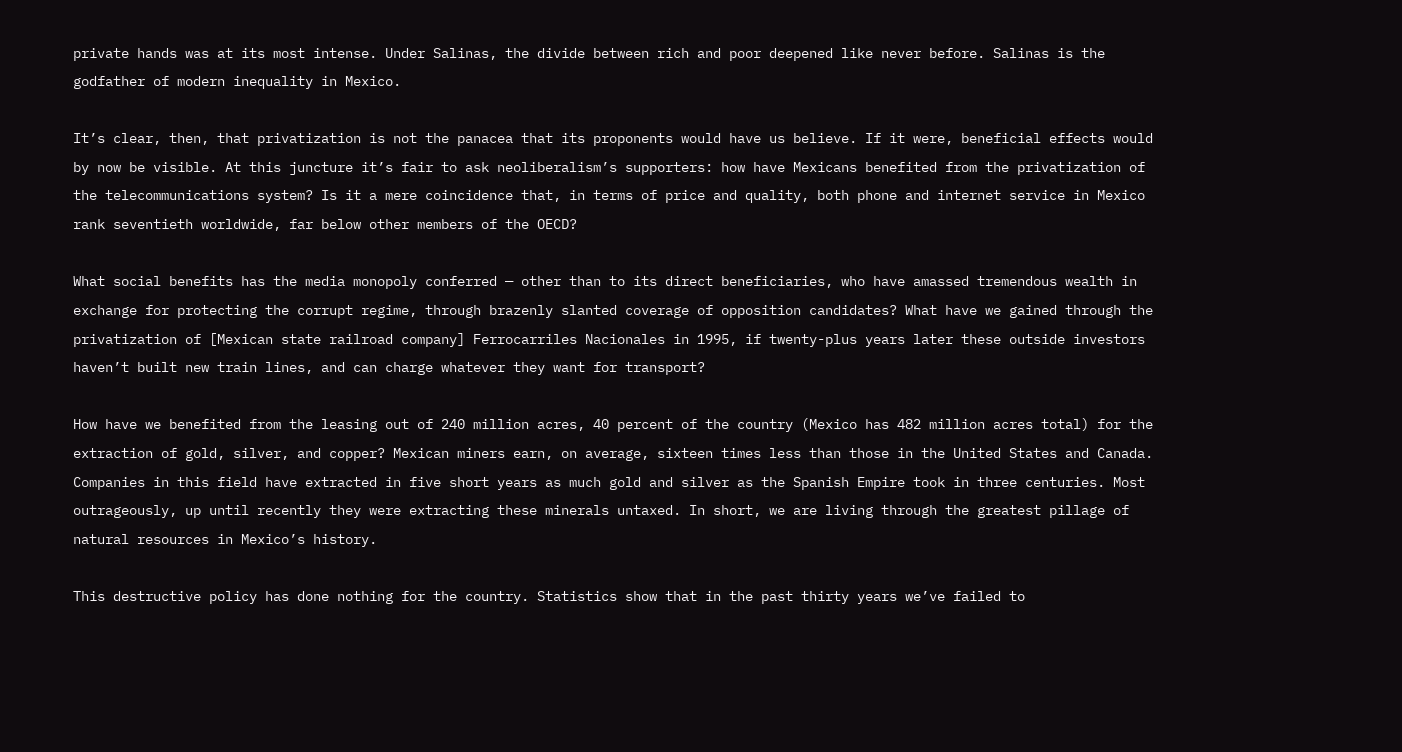private hands was at its most intense. Under Salinas, the divide between rich and poor deepened like never before. Salinas is the godfather of modern inequality in Mexico.

It’s clear, then, that privatization is not the panacea that its proponents would have us believe. If it were, beneficial effects would by now be visible. At this juncture it’s fair to ask neoliberalism’s supporters: how have Mexicans benefited from the privatization of the telecommunications system? Is it a mere coincidence that, in terms of price and quality, both phone and internet service in Mexico rank seventieth worldwide, far below other members of the OECD?

What social benefits has the media monopoly conferred — other than to its direct beneficiaries, who have amassed tremendous wealth in exchange for protecting the corrupt regime, through brazenly slanted coverage of opposition candidates? What have we gained through the privatization of [Mexican state railroad company] Ferrocarriles Nacionales in 1995, if twenty-plus years later these outside investors haven’t built new train lines, and can charge whatever they want for transport?

How have we benefited from the leasing out of 240 million acres, 40 percent of the country (Mexico has 482 million acres total) for the extraction of gold, silver, and copper? Mexican miners earn, on average, sixteen times less than those in the United States and Canada. Companies in this field have extracted in five short years as much gold and silver as the Spanish Empire took in three centuries. Most outrageously, up until recently they were extracting these minerals untaxed. In short, we are living through the greatest pillage of natural resources in Mexico’s history.

This destructive policy has done nothing for the country. Statistics show that in the past thirty years we’ve failed to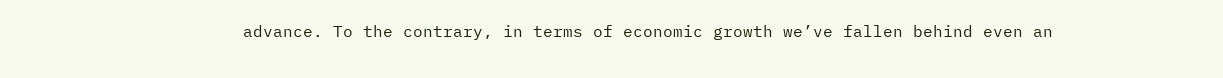advance. To the contrary, in terms of economic growth we’ve fallen behind even an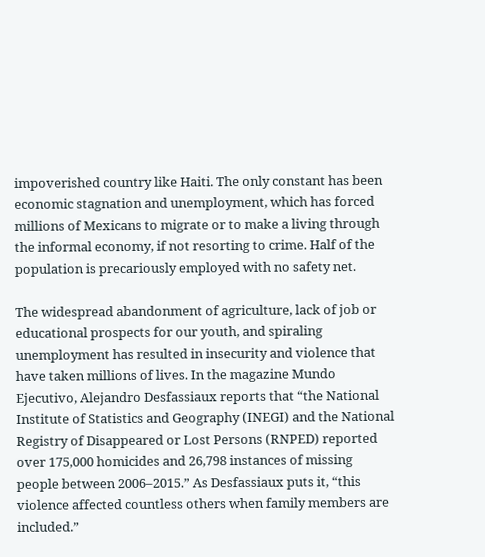impoverished country like Haiti. The only constant has been economic stagnation and unemployment, which has forced millions of Mexicans to migrate or to make a living through the informal economy, if not resorting to crime. Half of the population is precariously employed with no safety net.

The widespread abandonment of agriculture, lack of job or educational prospects for our youth, and spiraling unemployment has resulted in insecurity and violence that have taken millions of lives. In the magazine Mundo Ejecutivo, Alejandro Desfassiaux reports that “the National Institute of Statistics and Geography (INEGI) and the National Registry of Disappeared or Lost Persons (RNPED) reported over 175,000 homicides and 26,798 instances of missing people between 2006–2015.” As Desfassiaux puts it, “this violence affected countless others when family members are included.”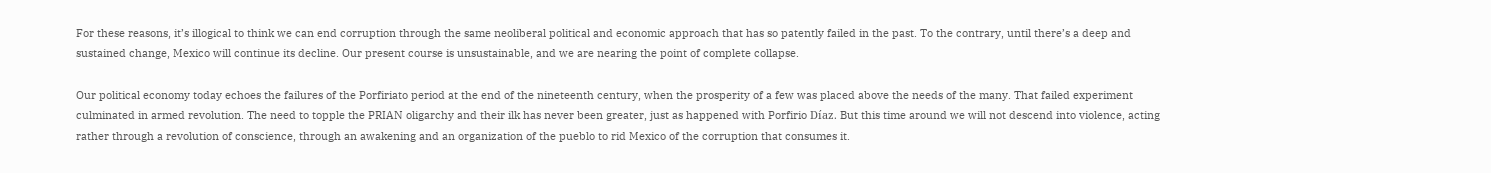For these reasons, it’s illogical to think we can end corruption through the same neoliberal political and economic approach that has so patently failed in the past. To the contrary, until there’s a deep and sustained change, Mexico will continue its decline. Our present course is unsustainable, and we are nearing the point of complete collapse.

Our political economy today echoes the failures of the Porfiriato period at the end of the nineteenth century, when the prosperity of a few was placed above the needs of the many. That failed experiment culminated in armed revolution. The need to topple the PRIAN oligarchy and their ilk has never been greater, just as happened with Porfirio Díaz. But this time around we will not descend into violence, acting rather through a revolution of conscience, through an awakening and an organization of the pueblo to rid Mexico of the corruption that consumes it.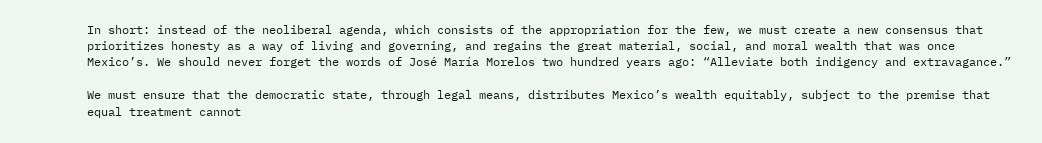In short: instead of the neoliberal agenda, which consists of the appropriation for the few, we must create a new consensus that prioritizes honesty as a way of living and governing, and regains the great material, social, and moral wealth that was once Mexico’s. We should never forget the words of José María Morelos two hundred years ago: “Alleviate both indigency and extravagance.”

We must ensure that the democratic state, through legal means, distributes Mexico’s wealth equitably, subject to the premise that equal treatment cannot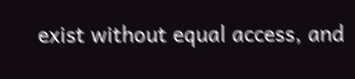exist without equal access, and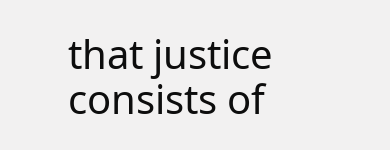that justice consists of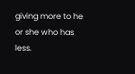giving more to he or she who has less.